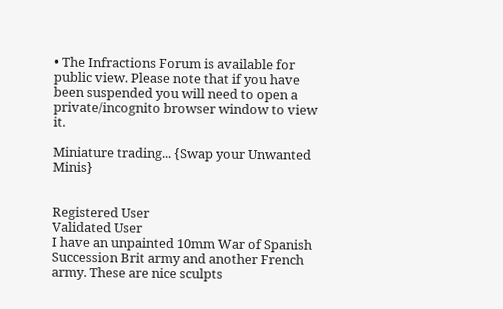• The Infractions Forum is available for public view. Please note that if you have been suspended you will need to open a private/incognito browser window to view it.

Miniature trading... {Swap your Unwanted Minis}


Registered User
Validated User
I have an unpainted 10mm War of Spanish Succession Brit army and another French army. These are nice sculpts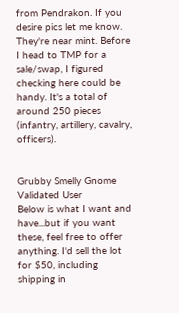from Pendrakon. If you desire pics let me know. They're near mint. Before I head to TMP for a sale/swap, I figured checking here could be handy. It's a total of around 250 pieces (infantry, artillery, cavalry, officers).


Grubby Smelly Gnome
Validated User
Below is what I want and have...but if you want these, feel free to offer anything. I'd sell the lot for $50, including shipping in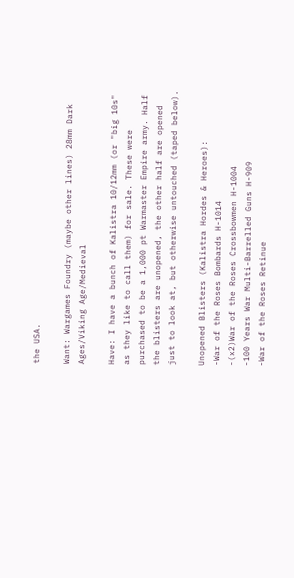the USA.

Want: Wargames Foundry (maybe other lines) 28mm Dark Ages/Viking Age/Medieval

Have: I have a bunch of Kalistra 10/12mm (or "big 10s" as they like to call them) for sale. These were purchased to be a 1,000 pt Warmaster Empire army. Half the blisters are unopened, the other half are opened just to look at, but otherwise untouched (taped below).

Unopened Blisters (Kalistra Hordes & Heroes):
-War of the Roses Bombards H-1014
-(x2)War of the Roses Crossbowmen H-1004
-100 Years War Multi-Barrelled Guns H-909
-War of the Roses Retinue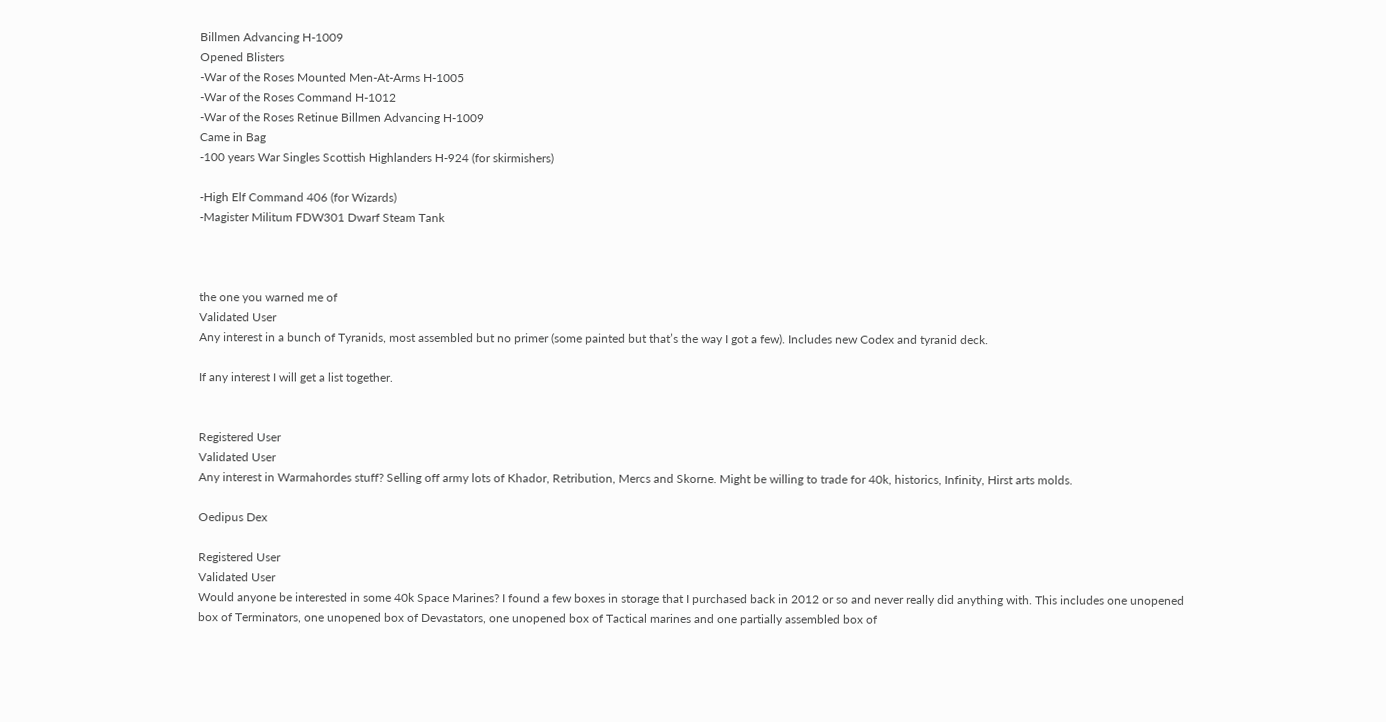Billmen Advancing H-1009
Opened Blisters
-War of the Roses Mounted Men-At-Arms H-1005
-War of the Roses Command H-1012
-War of the Roses Retinue Billmen Advancing H-1009
Came in Bag
-100 years War Singles Scottish Highlanders H-924 (for skirmishers)

-High Elf Command 406 (for Wizards)
-Magister Militum FDW301 Dwarf Steam Tank



the one you warned me of
Validated User
Any interest in a bunch of Tyranids, most assembled but no primer (some painted but that’s the way I got a few). Includes new Codex and tyranid deck.

If any interest I will get a list together.


Registered User
Validated User
Any interest in Warmahordes stuff? Selling off army lots of Khador, Retribution, Mercs and Skorne. Might be willing to trade for 40k, historics, Infinity, Hirst arts molds.

Oedipus Dex

Registered User
Validated User
Would anyone be interested in some 40k Space Marines? I found a few boxes in storage that I purchased back in 2012 or so and never really did anything with. This includes one unopened box of Terminators, one unopened box of Devastators, one unopened box of Tactical marines and one partially assembled box of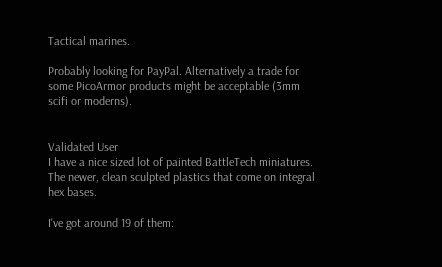Tactical marines.

Probably looking for PayPal. Alternatively a trade for some PicoArmor products might be acceptable (3mm scifi or moderns).


Validated User
I have a nice sized lot of painted BattleTech miniatures. The newer, clean sculpted plastics that come on integral hex bases.

I've got around 19 of them: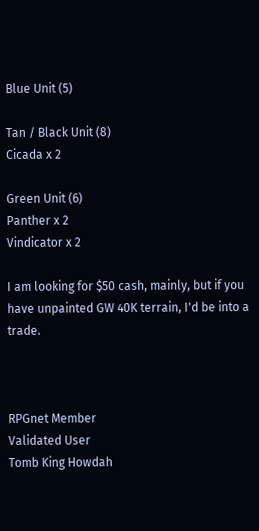Blue Unit (5)

Tan / Black Unit (8)
Cicada x 2

Green Unit (6)
Panther x 2
Vindicator x 2

I am looking for $50 cash, mainly, but if you have unpainted GW 40K terrain, I'd be into a trade.



RPGnet Member
Validated User
Tomb King Howdah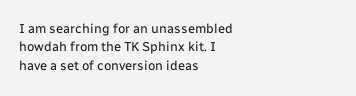I am searching for an unassembled howdah from the TK Sphinx kit. I have a set of conversion ideas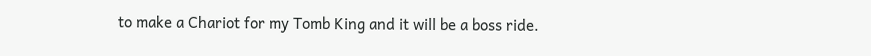to make a Chariot for my Tomb King and it will be a boss ride.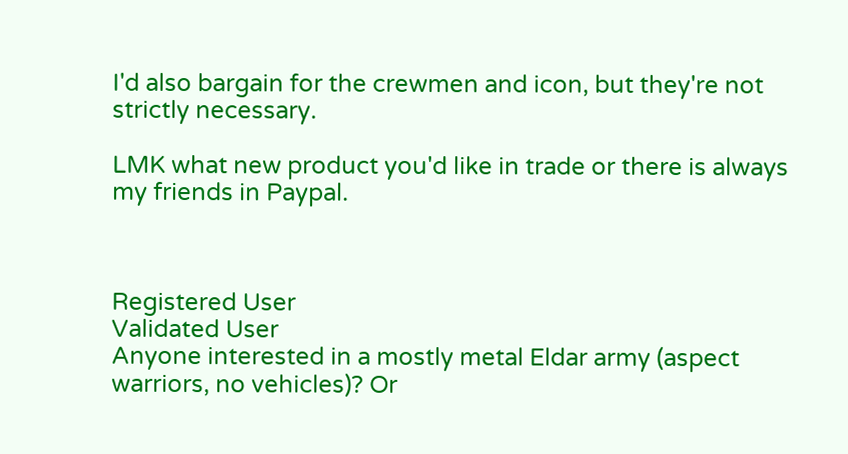I'd also bargain for the crewmen and icon, but they're not strictly necessary.

LMK what new product you'd like in trade or there is always my friends in Paypal.



Registered User
Validated User
Anyone interested in a mostly metal Eldar army (aspect warriors, no vehicles)? Or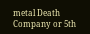metal Death Company or 5th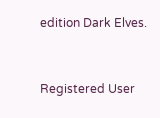edition Dark Elves.


Registered User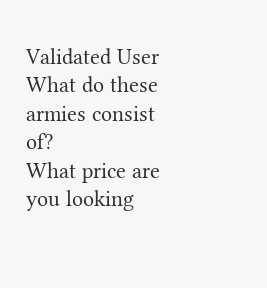Validated User
What do these armies consist of?
What price are you looking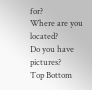for?
Where are you located?
Do you have pictures?
Top Bottom